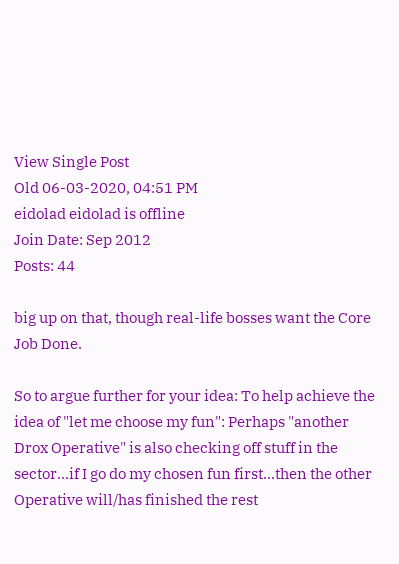View Single Post
Old 06-03-2020, 04:51 PM
eidolad eidolad is offline
Join Date: Sep 2012
Posts: 44

big up on that, though real-life bosses want the Core Job Done.

So to argue further for your idea: To help achieve the idea of "let me choose my fun": Perhaps "another Drox Operative" is also checking off stuff in the sector...if I go do my chosen fun first...then the other Operative will/has finished the rest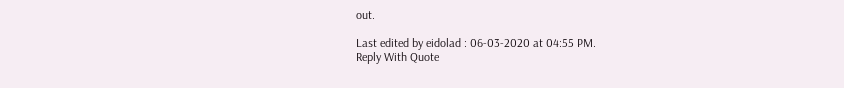out.

Last edited by eidolad : 06-03-2020 at 04:55 PM.
Reply With Quote